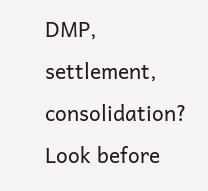DMP, settlement, consolidation? Look before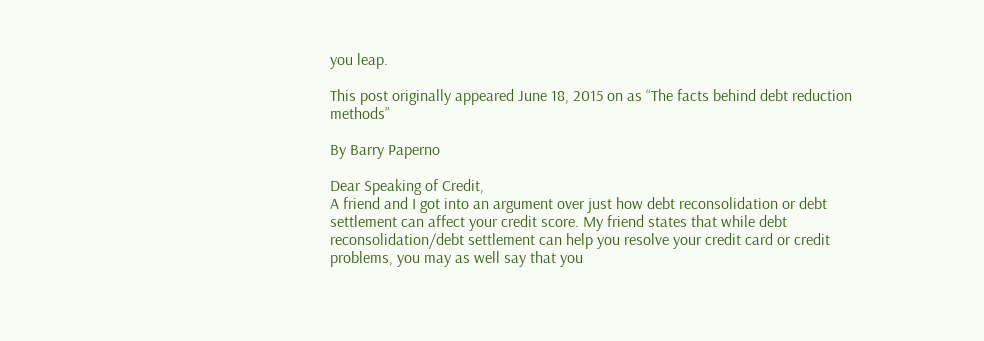you leap.

This post originally appeared June 18, 2015 on as “The facts behind debt reduction methods”

By Barry Paperno

Dear Speaking of Credit,
A friend and I got into an argument over just how debt reconsolidation or debt settlement can affect your credit score. My friend states that while debt reconsolidation/debt settlement can help you resolve your credit card or credit problems, you may as well say that you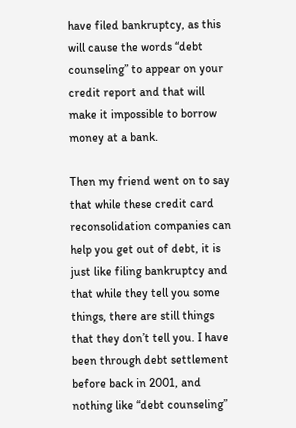have filed bankruptcy, as this will cause the words “debt counseling” to appear on your credit report and that will make it impossible to borrow money at a bank.

Then my friend went on to say that while these credit card reconsolidation companies can help you get out of debt, it is just like filing bankruptcy and that while they tell you some things, there are still things that they don’t tell you. I have been through debt settlement before back in 2001, and nothing like “debt counseling”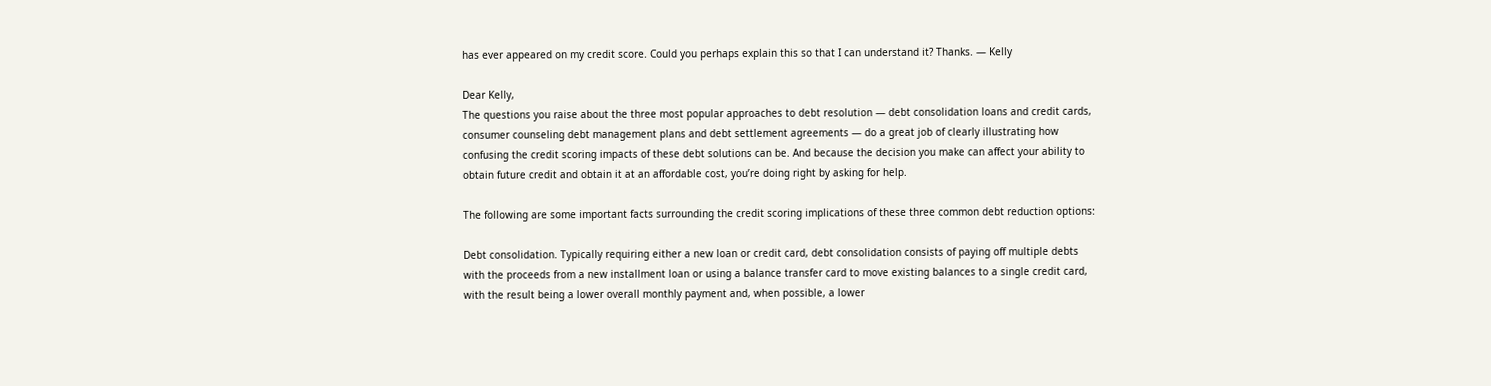has ever appeared on my credit score. Could you perhaps explain this so that I can understand it? Thanks. — Kelly

Dear Kelly,
The questions you raise about the three most popular approaches to debt resolution — debt consolidation loans and credit cards, consumer counseling debt management plans and debt settlement agreements — do a great job of clearly illustrating how confusing the credit scoring impacts of these debt solutions can be. And because the decision you make can affect your ability to obtain future credit and obtain it at an affordable cost, you’re doing right by asking for help.

The following are some important facts surrounding the credit scoring implications of these three common debt reduction options:

Debt consolidation. Typically requiring either a new loan or credit card, debt consolidation consists of paying off multiple debts with the proceeds from a new installment loan or using a balance transfer card to move existing balances to a single credit card, with the result being a lower overall monthly payment and, when possible, a lower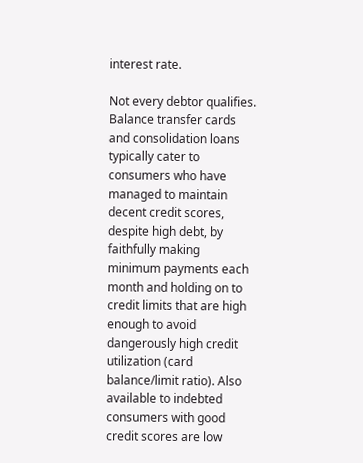interest rate.

Not every debtor qualifies. Balance transfer cards and consolidation loans typically cater to consumers who have managed to maintain decent credit scores, despite high debt, by faithfully making minimum payments each month and holding on to credit limits that are high enough to avoid dangerously high credit utilization (card balance/limit ratio). Also available to indebted consumers with good credit scores are low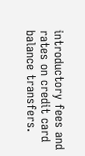introductory fees and rates on credit card balance transfers.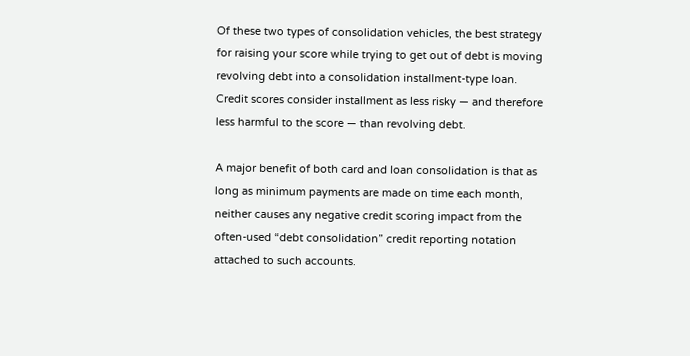Of these two types of consolidation vehicles, the best strategy for raising your score while trying to get out of debt is moving revolving debt into a consolidation installment-type loan. Credit scores consider installment as less risky — and therefore less harmful to the score — than revolving debt.

A major benefit of both card and loan consolidation is that as long as minimum payments are made on time each month, neither causes any negative credit scoring impact from the often-used “debt consolidation” credit reporting notation attached to such accounts.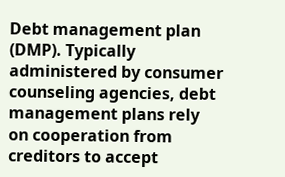Debt management plan (DMP). Typically administered by consumer counseling agencies, debt management plans rely on cooperation from creditors to accept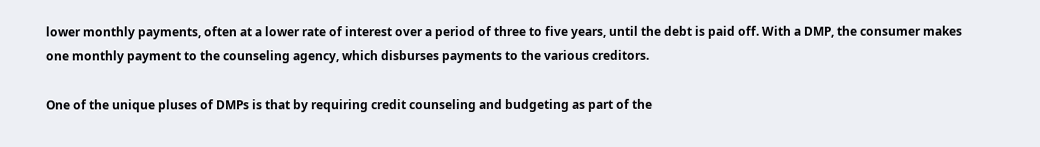lower monthly payments, often at a lower rate of interest over a period of three to five years, until the debt is paid off. With a DMP, the consumer makes one monthly payment to the counseling agency, which disburses payments to the various creditors.

One of the unique pluses of DMPs is that by requiring credit counseling and budgeting as part of the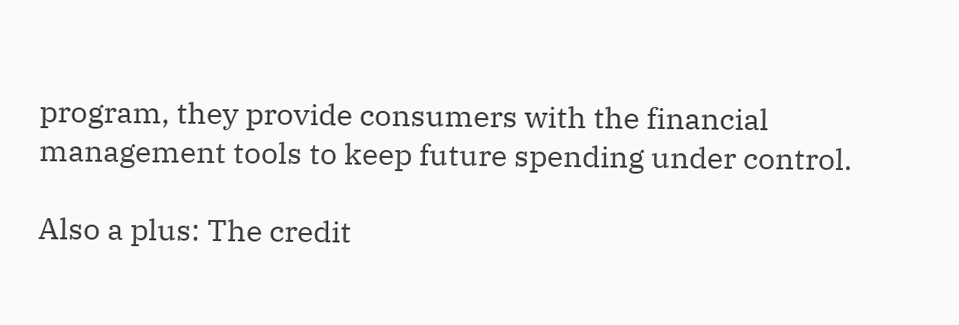program, they provide consumers with the financial management tools to keep future spending under control.

Also a plus: The credit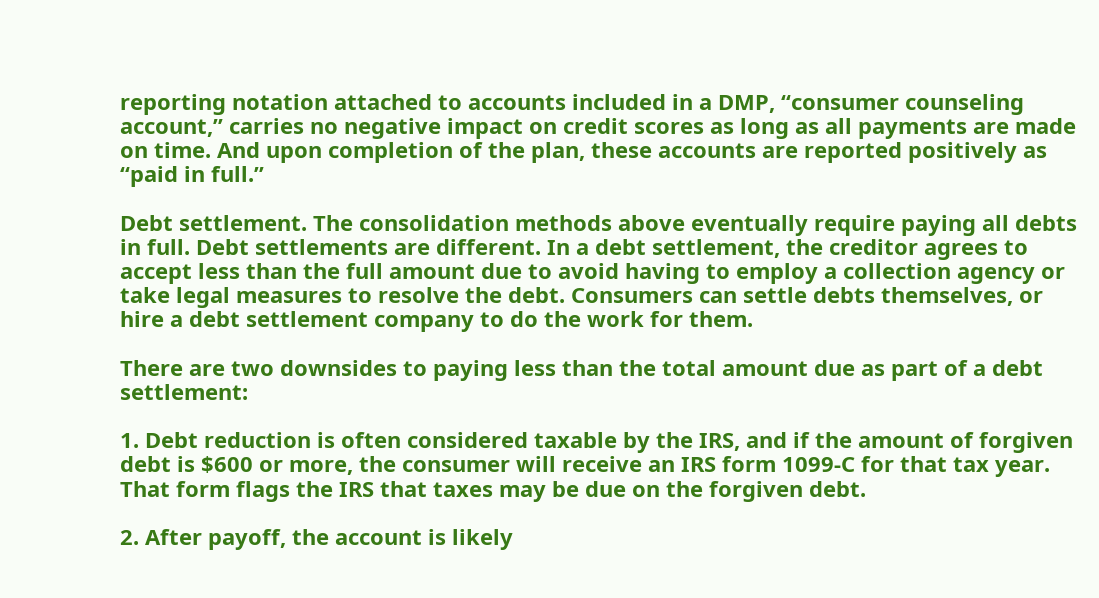reporting notation attached to accounts included in a DMP, “consumer counseling account,” carries no negative impact on credit scores as long as all payments are made on time. And upon completion of the plan, these accounts are reported positively as “paid in full.”

Debt settlement. The consolidation methods above eventually require paying all debts in full. Debt settlements are different. In a debt settlement, the creditor agrees to accept less than the full amount due to avoid having to employ a collection agency or take legal measures to resolve the debt. Consumers can settle debts themselves, or hire a debt settlement company to do the work for them.

There are two downsides to paying less than the total amount due as part of a debt settlement:

1. Debt reduction is often considered taxable by the IRS, and if the amount of forgiven debt is $600 or more, the consumer will receive an IRS form 1099-C for that tax year. That form flags the IRS that taxes may be due on the forgiven debt.

2. After payoff, the account is likely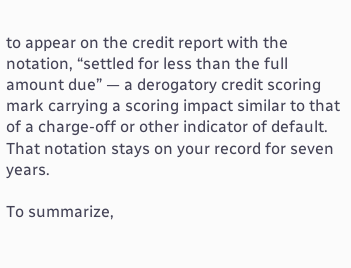to appear on the credit report with the notation, “settled for less than the full amount due” — a derogatory credit scoring mark carrying a scoring impact similar to that of a charge-off or other indicator of default. That notation stays on your record for seven years.

To summarize,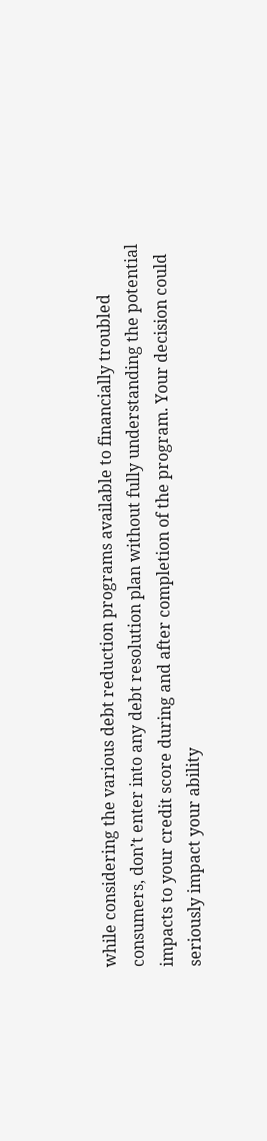while considering the various debt reduction programs available to financially troubled consumers, don’t enter into any debt resolution plan without fully understanding the potential impacts to your credit score during and after completion of the program. Your decision could seriously impact your ability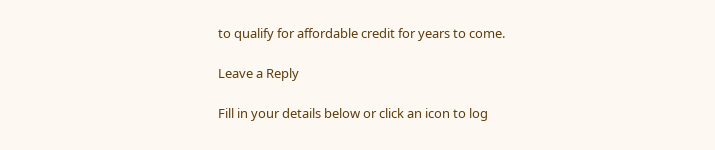to qualify for affordable credit for years to come.

Leave a Reply

Fill in your details below or click an icon to log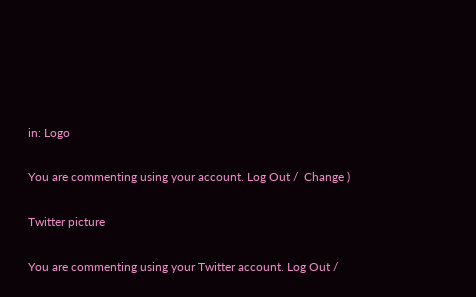in: Logo

You are commenting using your account. Log Out /  Change )

Twitter picture

You are commenting using your Twitter account. Log Out /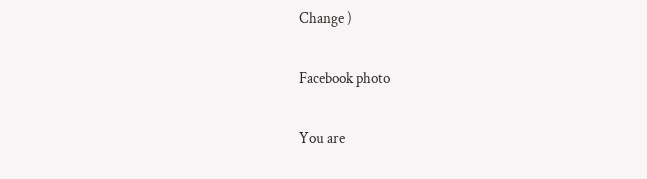Change )

Facebook photo

You are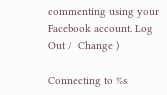commenting using your Facebook account. Log Out /  Change )

Connecting to %s